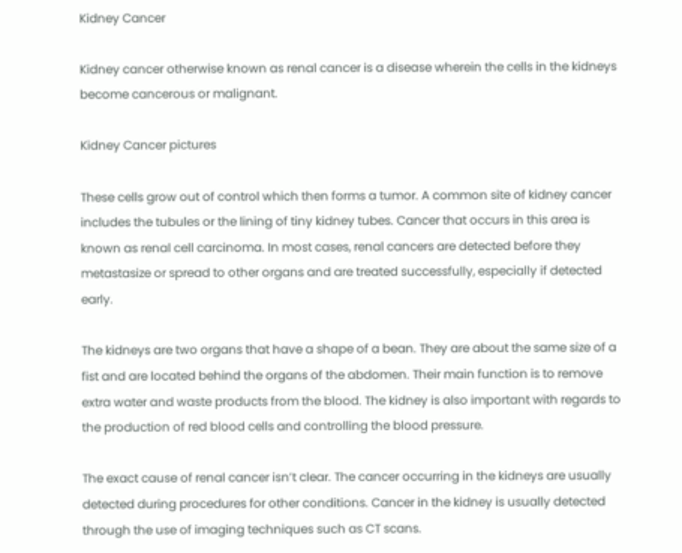Kidney Cancer

Kidney cancer otherwise known as renal cancer is a disease wherein the cells in the kidneys become cancerous or malignant.

Kidney Cancer pictures

These cells grow out of control which then forms a tumor. A common site of kidney cancer includes the tubules or the lining of tiny kidney tubes. Cancer that occurs in this area is known as renal cell carcinoma. In most cases, renal cancers are detected before they metastasize or spread to other organs and are treated successfully, especially if detected early.

The kidneys are two organs that have a shape of a bean. They are about the same size of a fist and are located behind the organs of the abdomen. Their main function is to remove extra water and waste products from the blood. The kidney is also important with regards to the production of red blood cells and controlling the blood pressure.

The exact cause of renal cancer isn’t clear. The cancer occurring in the kidneys are usually detected during procedures for other conditions. Cancer in the kidney is usually detected through the use of imaging techniques such as CT scans.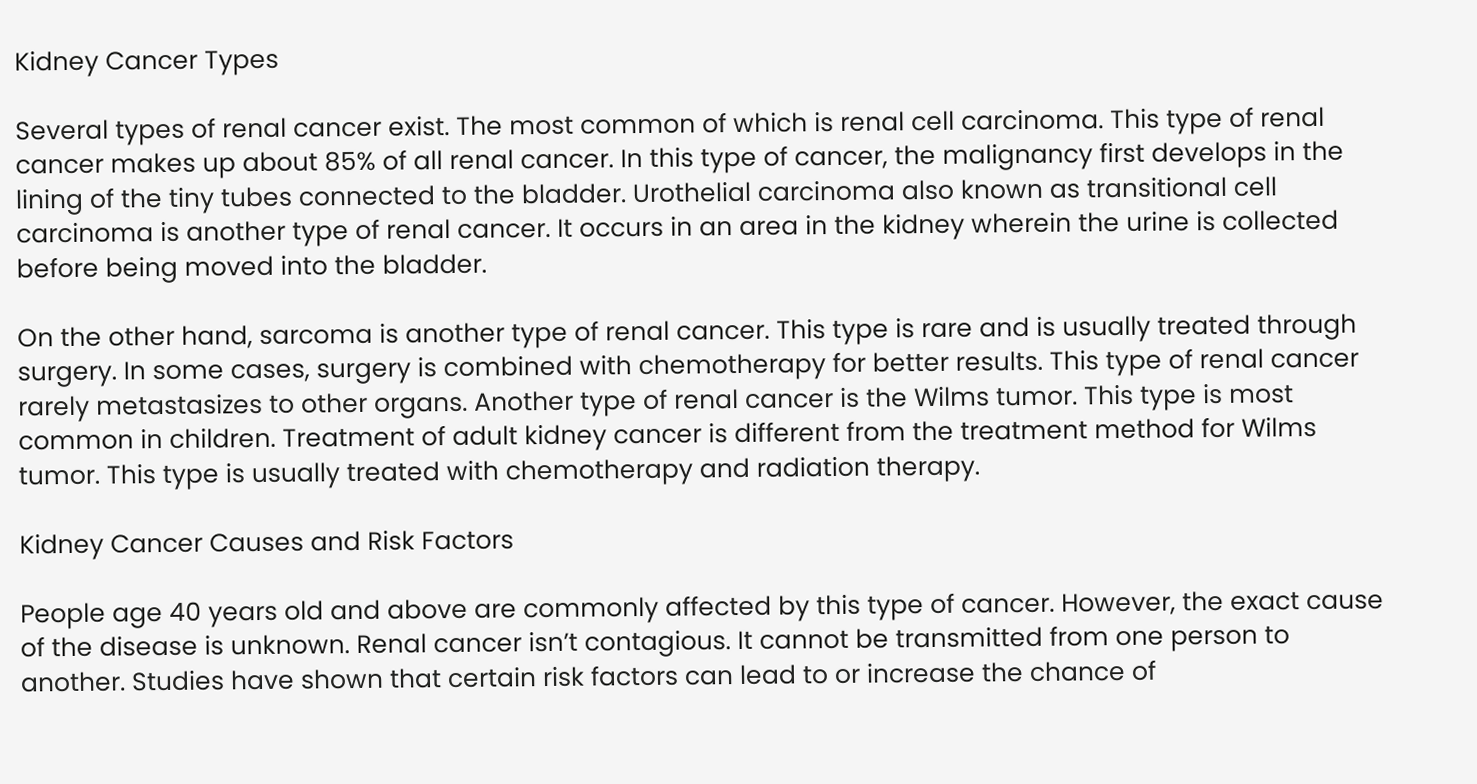Kidney Cancer Types

Several types of renal cancer exist. The most common of which is renal cell carcinoma. This type of renal cancer makes up about 85% of all renal cancer. In this type of cancer, the malignancy first develops in the lining of the tiny tubes connected to the bladder. Urothelial carcinoma also known as transitional cell carcinoma is another type of renal cancer. It occurs in an area in the kidney wherein the urine is collected before being moved into the bladder.

On the other hand, sarcoma is another type of renal cancer. This type is rare and is usually treated through surgery. In some cases, surgery is combined with chemotherapy for better results. This type of renal cancer rarely metastasizes to other organs. Another type of renal cancer is the Wilms tumor. This type is most common in children. Treatment of adult kidney cancer is different from the treatment method for Wilms tumor. This type is usually treated with chemotherapy and radiation therapy.

Kidney Cancer Causes and Risk Factors

People age 40 years old and above are commonly affected by this type of cancer. However, the exact cause of the disease is unknown. Renal cancer isn’t contagious. It cannot be transmitted from one person to another. Studies have shown that certain risk factors can lead to or increase the chance of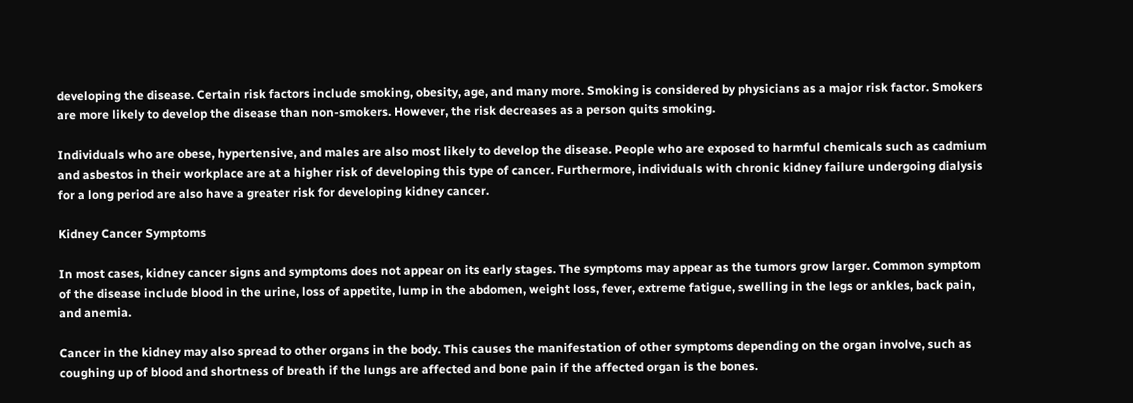developing the disease. Certain risk factors include smoking, obesity, age, and many more. Smoking is considered by physicians as a major risk factor. Smokers are more likely to develop the disease than non-smokers. However, the risk decreases as a person quits smoking.

Individuals who are obese, hypertensive, and males are also most likely to develop the disease. People who are exposed to harmful chemicals such as cadmium and asbestos in their workplace are at a higher risk of developing this type of cancer. Furthermore, individuals with chronic kidney failure undergoing dialysis for a long period are also have a greater risk for developing kidney cancer.

Kidney Cancer Symptoms

In most cases, kidney cancer signs and symptoms does not appear on its early stages. The symptoms may appear as the tumors grow larger. Common symptom of the disease include blood in the urine, loss of appetite, lump in the abdomen, weight loss, fever, extreme fatigue, swelling in the legs or ankles, back pain, and anemia.

Cancer in the kidney may also spread to other organs in the body. This causes the manifestation of other symptoms depending on the organ involve, such as coughing up of blood and shortness of breath if the lungs are affected and bone pain if the affected organ is the bones.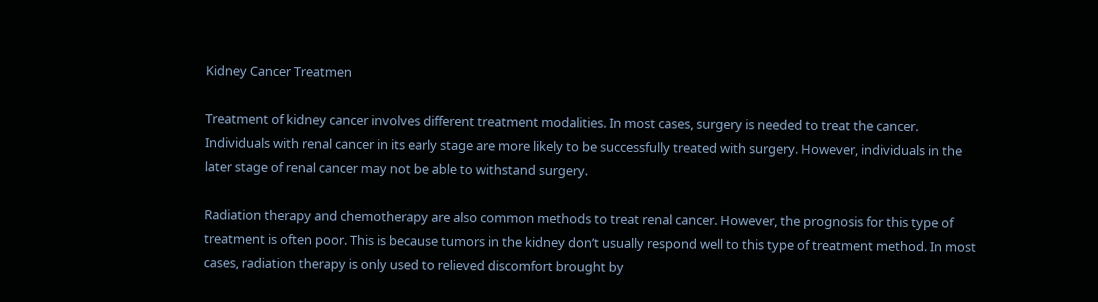Kidney Cancer Treatmen

Treatment of kidney cancer involves different treatment modalities. In most cases, surgery is needed to treat the cancer. Individuals with renal cancer in its early stage are more likely to be successfully treated with surgery. However, individuals in the later stage of renal cancer may not be able to withstand surgery.

Radiation therapy and chemotherapy are also common methods to treat renal cancer. However, the prognosis for this type of treatment is often poor. This is because tumors in the kidney don’t usually respond well to this type of treatment method. In most cases, radiation therapy is only used to relieved discomfort brought by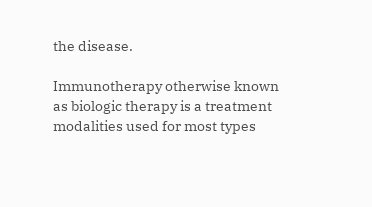the disease.

Immunotherapy otherwise known as biologic therapy is a treatment modalities used for most types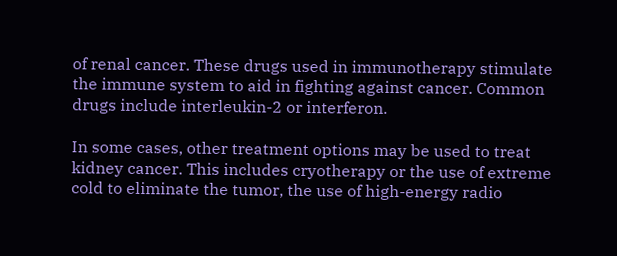of renal cancer. These drugs used in immunotherapy stimulate the immune system to aid in fighting against cancer. Common drugs include interleukin-2 or interferon.

In some cases, other treatment options may be used to treat kidney cancer. This includes cryotherapy or the use of extreme cold to eliminate the tumor, the use of high-energy radio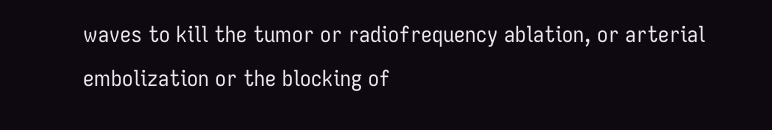waves to kill the tumor or radiofrequency ablation, or arterial embolization or the blocking of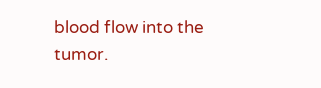blood flow into the tumor.